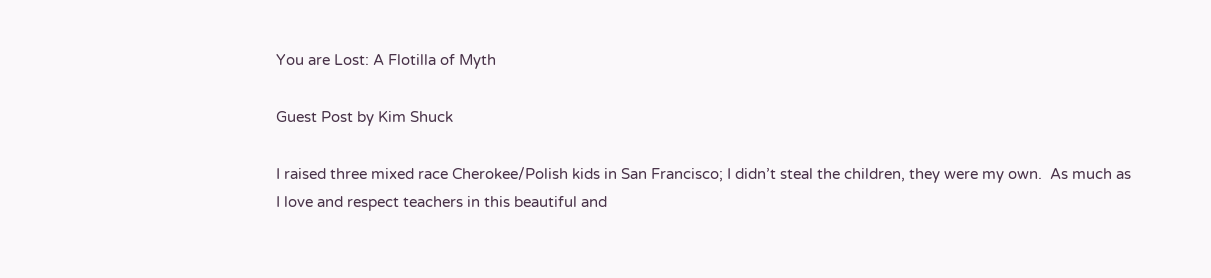You are Lost: A Flotilla of Myth

Guest Post by Kim Shuck

I raised three mixed race Cherokee/Polish kids in San Francisco; I didn’t steal the children, they were my own.  As much as I love and respect teachers in this beautiful and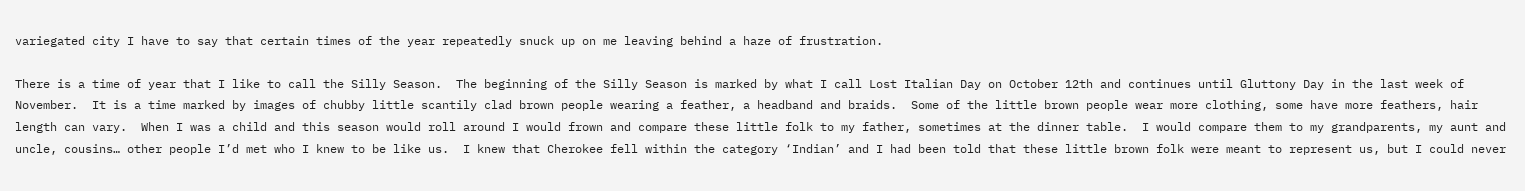variegated city I have to say that certain times of the year repeatedly snuck up on me leaving behind a haze of frustration.

There is a time of year that I like to call the Silly Season.  The beginning of the Silly Season is marked by what I call Lost Italian Day on October 12th and continues until Gluttony Day in the last week of November.  It is a time marked by images of chubby little scantily clad brown people wearing a feather, a headband and braids.  Some of the little brown people wear more clothing, some have more feathers, hair length can vary.  When I was a child and this season would roll around I would frown and compare these little folk to my father, sometimes at the dinner table.  I would compare them to my grandparents, my aunt and uncle, cousins… other people I’d met who I knew to be like us.  I knew that Cherokee fell within the category ‘Indian’ and I had been told that these little brown folk were meant to represent us, but I could never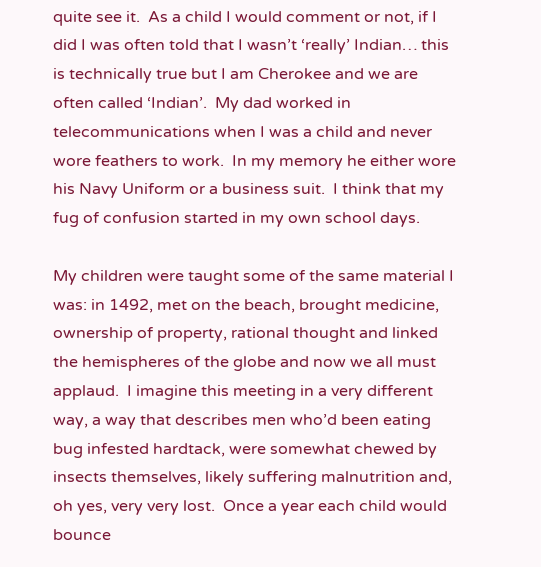quite see it.  As a child I would comment or not, if I did I was often told that I wasn’t ‘really’ Indian… this is technically true but I am Cherokee and we are often called ‘Indian’.  My dad worked in telecommunications when I was a child and never wore feathers to work.  In my memory he either wore his Navy Uniform or a business suit.  I think that my fug of confusion started in my own school days.

My children were taught some of the same material I was: in 1492, met on the beach, brought medicine, ownership of property, rational thought and linked the hemispheres of the globe and now we all must applaud.  I imagine this meeting in a very different way, a way that describes men who’d been eating bug infested hardtack, were somewhat chewed by insects themselves, likely suffering malnutrition and, oh yes, very very lost.  Once a year each child would bounce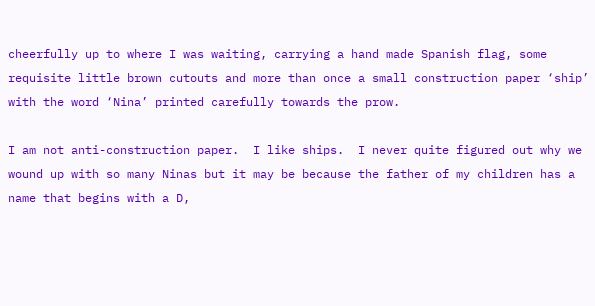cheerfully up to where I was waiting, carrying a hand made Spanish flag, some requisite little brown cutouts and more than once a small construction paper ‘ship’ with the word ‘Nina’ printed carefully towards the prow.

I am not anti-construction paper.  I like ships.  I never quite figured out why we wound up with so many Ninas but it may be because the father of my children has a name that begins with a D,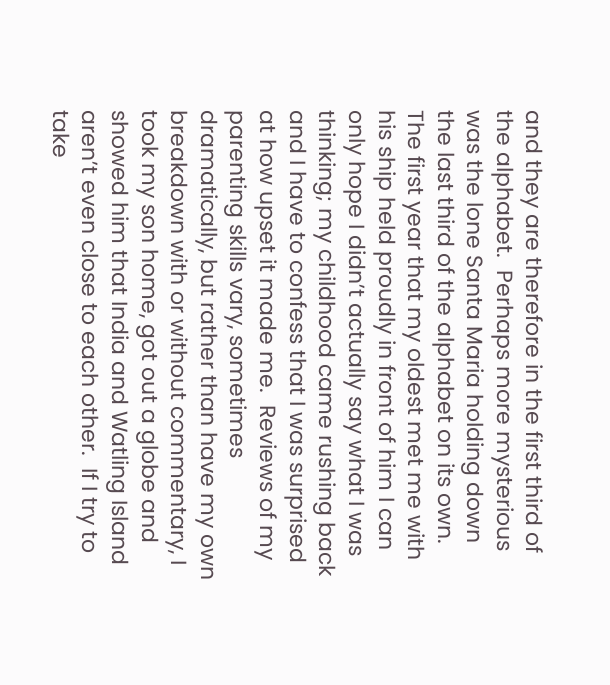and they are therefore in the first third of the alphabet.  Perhaps more mysterious was the lone Santa Maria holding down the last third of the alphabet on its own.  The first year that my oldest met me with his ship held proudly in front of him I can only hope I didn’t actually say what I was thinking; my childhood came rushing back and I have to confess that I was surprised at how upset it made me.  Reviews of my parenting skills vary, sometimes dramatically, but rather than have my own breakdown with or without commentary, I took my son home, got out a globe and showed him that India and Watling Island aren’t even close to each other.  If I try to take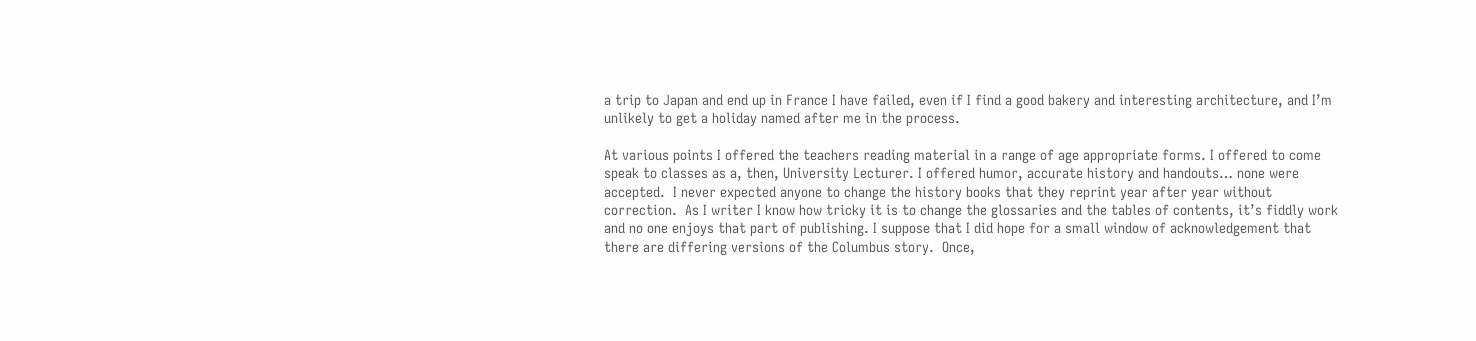a trip to Japan and end up in France I have failed, even if I find a good bakery and interesting architecture, and I’m unlikely to get a holiday named after me in the process.

At various points I offered the teachers reading material in a range of age appropriate forms. I offered to come speak to classes as a, then, University Lecturer. I offered humor, accurate history and handouts… none were accepted.  I never expected anyone to change the history books that they reprint year after year without correction.  As I writer I know how tricky it is to change the glossaries and the tables of contents, it’s fiddly work and no one enjoys that part of publishing. I suppose that I did hope for a small window of acknowledgement that there are differing versions of the Columbus story.  Once,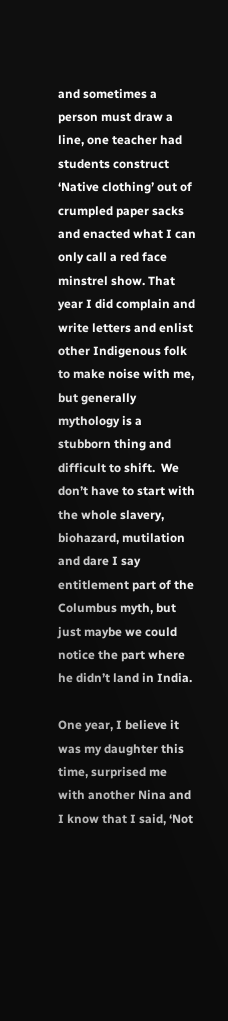and sometimes a person must draw a line, one teacher had students construct ‘Native clothing’ out of crumpled paper sacks and enacted what I can only call a red face minstrel show. That year I did complain and write letters and enlist other Indigenous folk to make noise with me, but generally mythology is a stubborn thing and difficult to shift.  We don’t have to start with the whole slavery, biohazard, mutilation and dare I say entitlement part of the Columbus myth, but just maybe we could notice the part where he didn’t land in India.

One year, I believe it was my daughter this time, surprised me with another Nina and I know that I said, ‘Not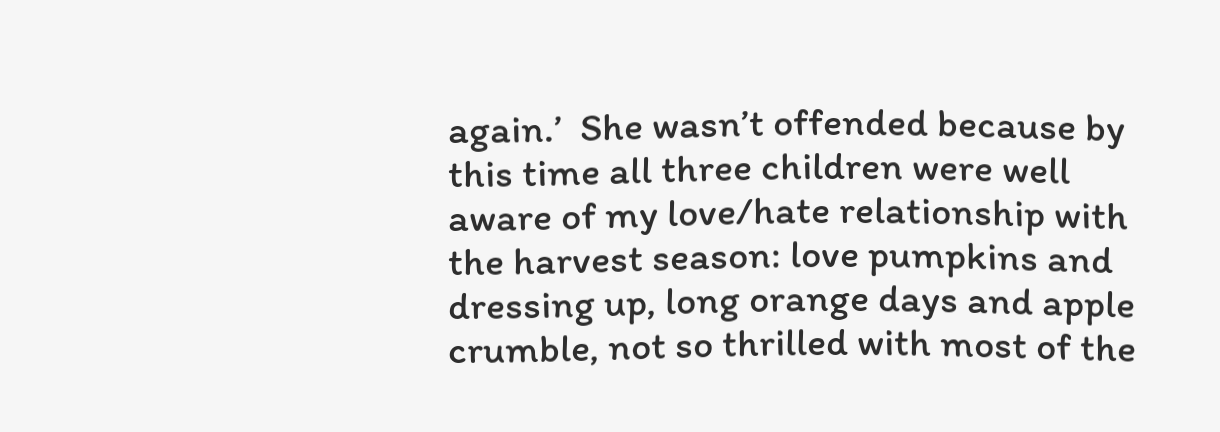again.’  She wasn’t offended because by this time all three children were well aware of my love/hate relationship with the harvest season: love pumpkins and dressing up, long orange days and apple crumble, not so thrilled with most of the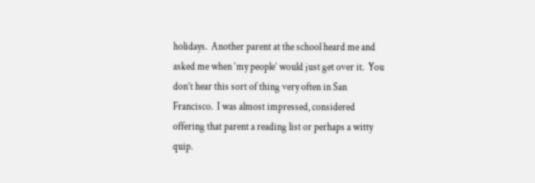holidays.  Another parent at the school heard me and asked me when ‘my people’ would just get over it.  You don’t hear this sort of thing very often in San Francisco.  I was almost impressed, considered offering that parent a reading list or perhaps a witty quip.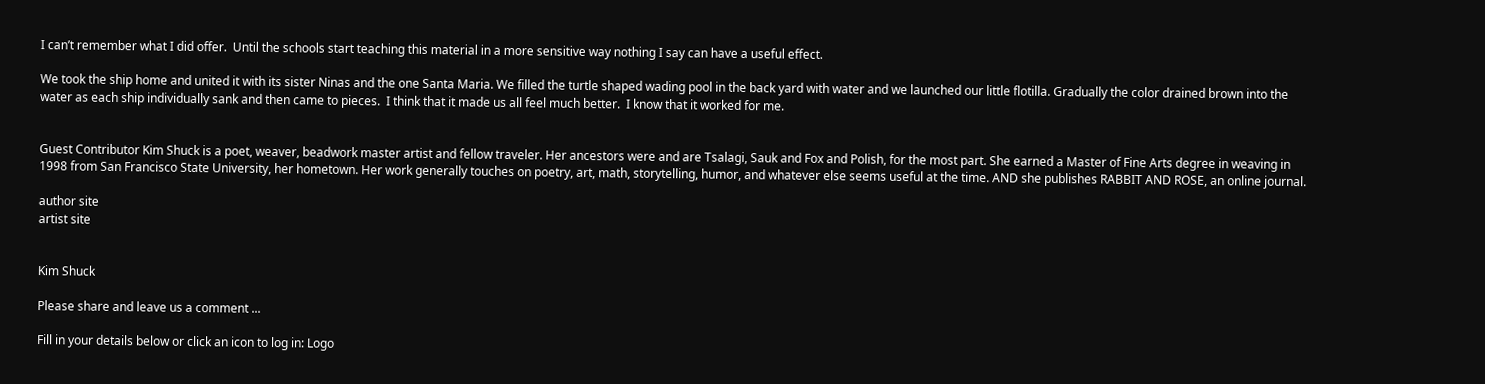I can’t remember what I did offer.  Until the schools start teaching this material in a more sensitive way nothing I say can have a useful effect.

We took the ship home and united it with its sister Ninas and the one Santa Maria. We filled the turtle shaped wading pool in the back yard with water and we launched our little flotilla. Gradually the color drained brown into the water as each ship individually sank and then came to pieces.  I think that it made us all feel much better.  I know that it worked for me.


Guest Contributor Kim Shuck is a poet, weaver, beadwork master artist and fellow traveler. Her ancestors were and are Tsalagi, Sauk and Fox and Polish, for the most part. She earned a Master of Fine Arts degree in weaving in 1998 from San Francisco State University, her hometown. Her work generally touches on poetry, art, math, storytelling, humor, and whatever else seems useful at the time. AND she publishes RABBIT AND ROSE, an online journal.

author site
artist site


Kim Shuck

Please share and leave us a comment ...

Fill in your details below or click an icon to log in: Logo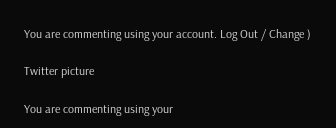You are commenting using your account. Log Out / Change )

Twitter picture

You are commenting using your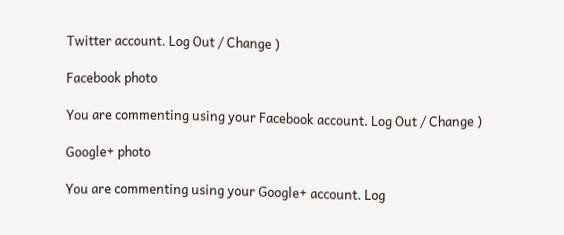Twitter account. Log Out / Change )

Facebook photo

You are commenting using your Facebook account. Log Out / Change )

Google+ photo

You are commenting using your Google+ account. Log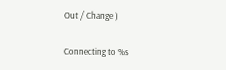Out / Change )

Connecting to %s